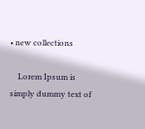• new collections

    Lorem Ipsum is simply dummy text of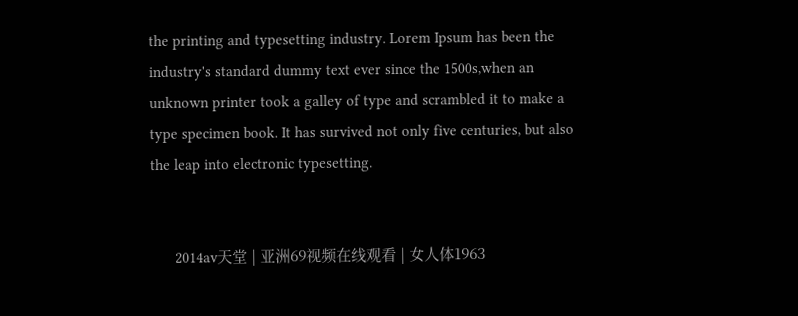the printing and typesetting industry. Lorem Ipsum has been the industry's standard dummy text ever since the 1500s,when an unknown printer took a galley of type and scrambled it to make a type specimen book. It has survived not only five centuries, but also the leap into electronic typesetting.


      2014av天堂 | 亚洲69视频在线观看 | 女人体1963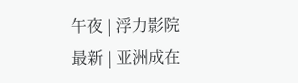午夜 | 浮力影院最新 | 亚洲成在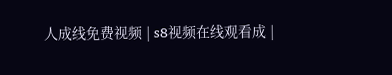人成线免费视频 | s8视频在线观看成 |